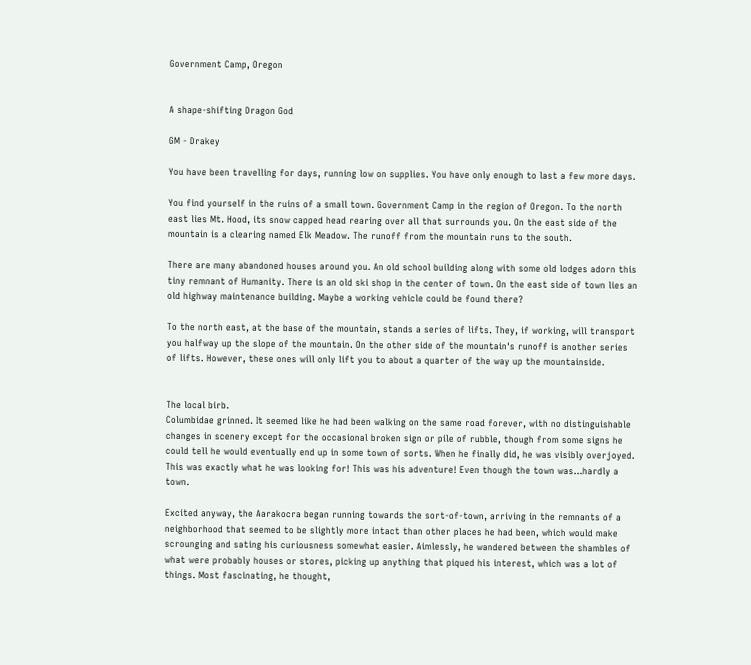Government Camp, Oregon


A shape-shifting Dragon God

GM - Drakey

You have been travelling for days, running low on supplies. You have only enough to last a few more days.

You find yourself in the ruins of a small town. Government Camp in the region of Oregon. To the north east lies Mt. Hood, its snow capped head rearing over all that surrounds you. On the east side of the mountain is a clearing named Elk Meadow. The runoff from the mountain runs to the south.

There are many abandoned houses around you. An old school building along with some old lodges adorn this tiny remnant of Humanity. There is an old ski shop in the center of town. On the east side of town lies an old highway maintenance building. Maybe a working vehicle could be found there?

To the north east, at the base of the mountain, stands a series of lifts. They, if working, will transport you halfway up the slope of the mountain. On the other side of the mountain's runoff is another series of lifts. However, these ones will only lift you to about a quarter of the way up the mountainside.


The local birb.
Columbidae grinned. It seemed like he had been walking on the same road forever, with no distinguishable changes in scenery except for the occasional broken sign or pile of rubble, though from some signs he could tell he would eventually end up in some town of sorts. When he finally did, he was visibly overjoyed. This was exactly what he was looking for! This was his adventure! Even though the town was...hardly a town.

Excited anyway, the Aarakocra began running towards the sort-of-town, arriving in the remnants of a neighborhood that seemed to be slightly more intact than other places he had been, which would make scrounging and sating his curiousness somewhat easier. Aimlessly, he wandered between the shambles of what were probably houses or stores, picking up anything that piqued his interest, which was a lot of things. Most fascinating, he thought,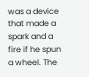was a device that made a spark and a fire if he spun a wheel. The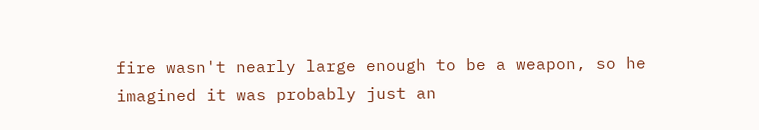fire wasn't nearly large enough to be a weapon, so he imagined it was probably just an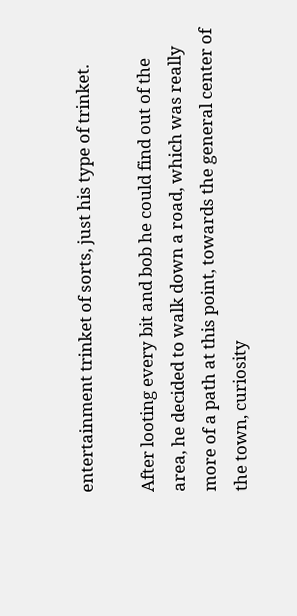entertainment trinket of sorts, just his type of trinket.

After looting every bit and bob he could find out of the area, he decided to walk down a road, which was really more of a path at this point, towards the general center of the town, curiosity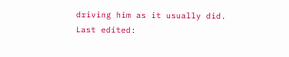driving him as it usually did.
Last edited: